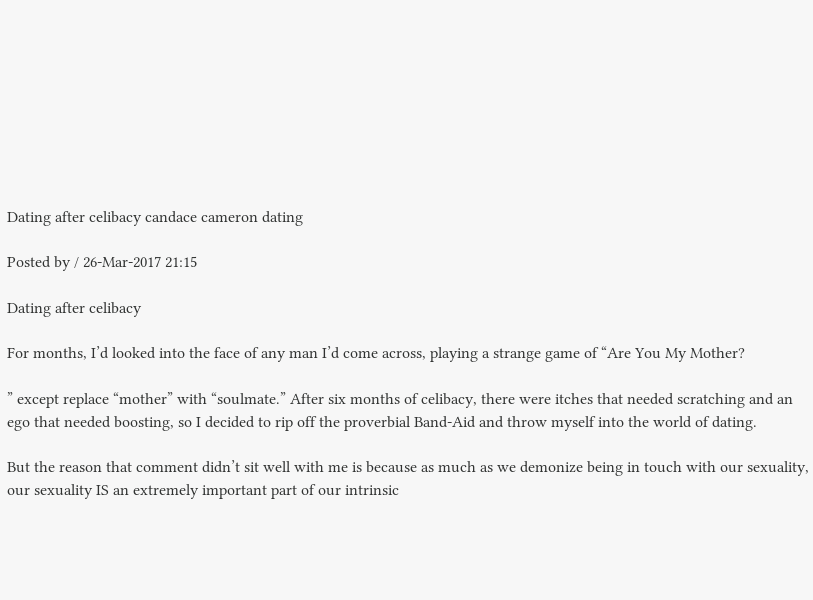Dating after celibacy candace cameron dating

Posted by / 26-Mar-2017 21:15

Dating after celibacy

For months, I’d looked into the face of any man I’d come across, playing a strange game of “Are You My Mother?

” except replace “mother” with “soulmate.” After six months of celibacy, there were itches that needed scratching and an ego that needed boosting, so I decided to rip off the proverbial Band-Aid and throw myself into the world of dating.

But the reason that comment didn’t sit well with me is because as much as we demonize being in touch with our sexuality, our sexuality IS an extremely important part of our intrinsic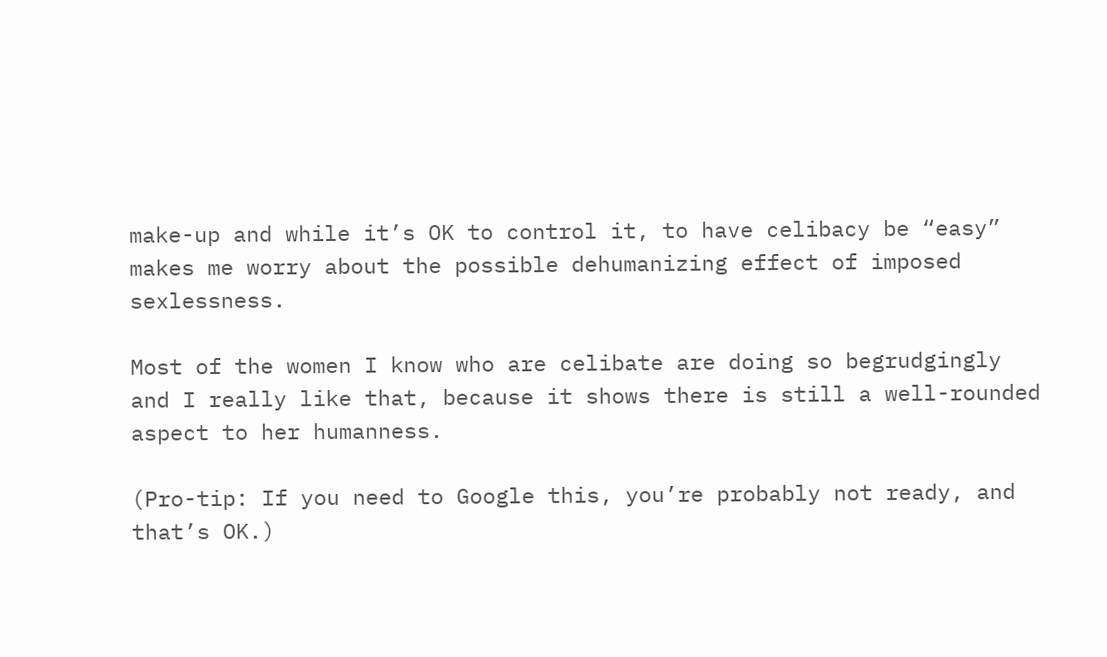make-up and while it’s OK to control it, to have celibacy be “easy” makes me worry about the possible dehumanizing effect of imposed sexlessness.

Most of the women I know who are celibate are doing so begrudgingly and I really like that, because it shows there is still a well-rounded aspect to her humanness.

(Pro-tip: If you need to Google this, you’re probably not ready, and that’s OK.)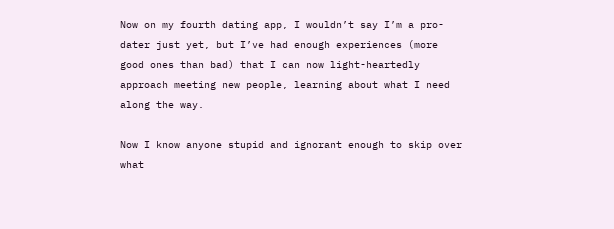Now on my fourth dating app, I wouldn’t say I’m a pro-dater just yet, but I’ve had enough experiences (more good ones than bad) that I can now light-heartedly approach meeting new people, learning about what I need along the way.

Now I know anyone stupid and ignorant enough to skip over what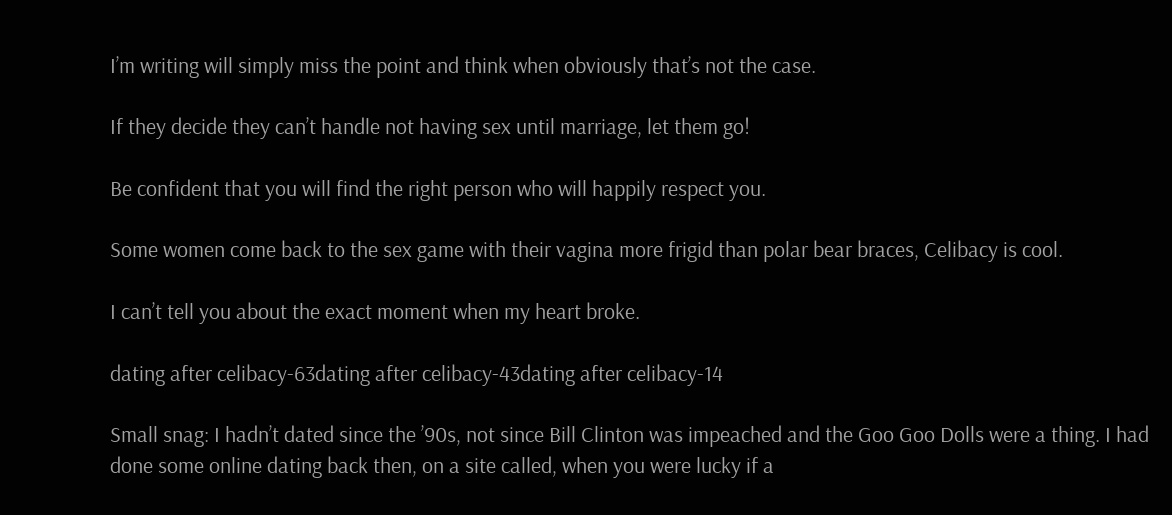I’m writing will simply miss the point and think when obviously that’s not the case.

If they decide they can’t handle not having sex until marriage, let them go!

Be confident that you will find the right person who will happily respect you.

Some women come back to the sex game with their vagina more frigid than polar bear braces, Celibacy is cool.

I can’t tell you about the exact moment when my heart broke.

dating after celibacy-63dating after celibacy-43dating after celibacy-14

Small snag: I hadn’t dated since the ’90s, not since Bill Clinton was impeached and the Goo Goo Dolls were a thing. I had done some online dating back then, on a site called, when you were lucky if a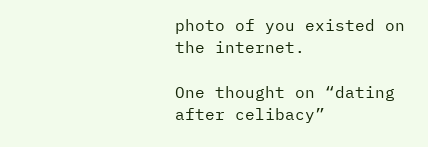photo of you existed on the internet.

One thought on “dating after celibacy”